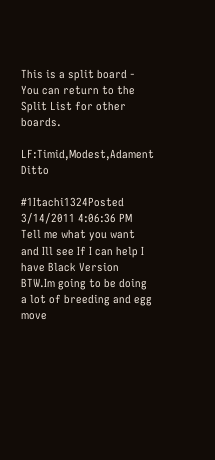This is a split board - You can return to the Split List for other boards.

LF:Timid,Modest,Adament Ditto

#1Itachi1324Posted 3/14/2011 4:06:36 PM
Tell me what you want and Ill see If I can help I have Black Version BTW.Im going to be doing a lot of breeding and egg move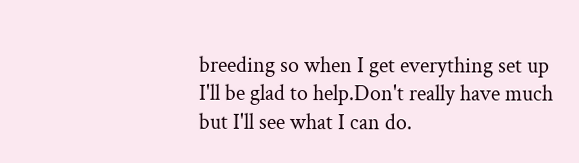breeding so when I get everything set up I'll be glad to help.Don't really have much but I'll see what I can do.